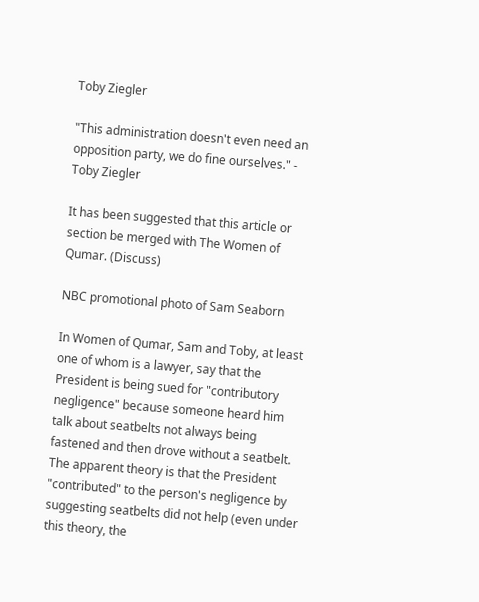Toby Ziegler

"This administration doesn't even need an opposition party, we do fine ourselves." - Toby Ziegler

It has been suggested that this article or section be merged with The Women of Qumar. (Discuss)

NBC promotional photo of Sam Seaborn

In Women of Qumar, Sam and Toby, at least one of whom is a lawyer, say that the President is being sued for "contributory negligence" because someone heard him talk about seatbelts not always being fastened and then drove without a seatbelt. The apparent theory is that the President "contributed" to the person's negligence by suggesting seatbelts did not help (even under this theory, the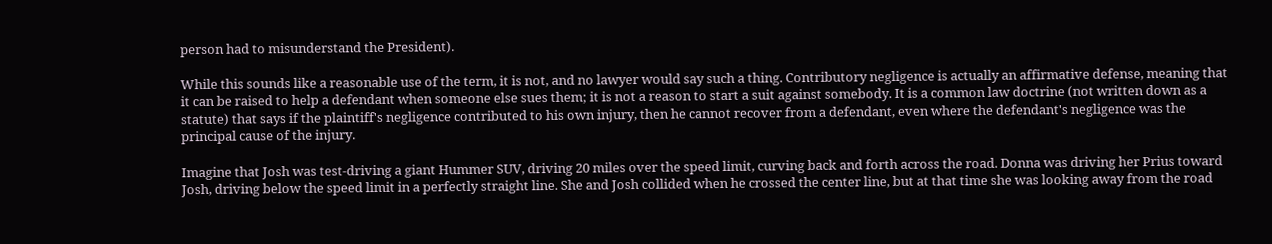person had to misunderstand the President).

While this sounds like a reasonable use of the term, it is not, and no lawyer would say such a thing. Contributory negligence is actually an affirmative defense, meaning that it can be raised to help a defendant when someone else sues them; it is not a reason to start a suit against somebody. It is a common law doctrine (not written down as a statute) that says if the plaintiff's negligence contributed to his own injury, then he cannot recover from a defendant, even where the defendant's negligence was the principal cause of the injury.

Imagine that Josh was test-driving a giant Hummer SUV, driving 20 miles over the speed limit, curving back and forth across the road. Donna was driving her Prius toward Josh, driving below the speed limit in a perfectly straight line. She and Josh collided when he crossed the center line, but at that time she was looking away from the road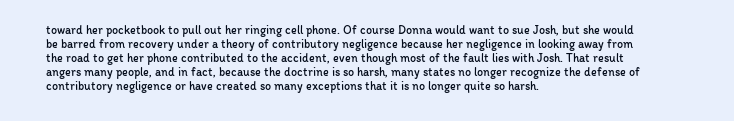toward her pocketbook to pull out her ringing cell phone. Of course Donna would want to sue Josh, but she would be barred from recovery under a theory of contributory negligence because her negligence in looking away from the road to get her phone contributed to the accident, even though most of the fault lies with Josh. That result angers many people, and in fact, because the doctrine is so harsh, many states no longer recognize the defense of contributory negligence or have created so many exceptions that it is no longer quite so harsh.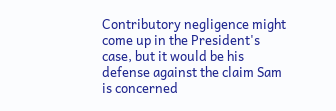Contributory negligence might come up in the President's case, but it would be his defense against the claim Sam is concerned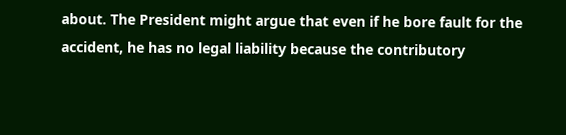about. The President might argue that even if he bore fault for the accident, he has no legal liability because the contributory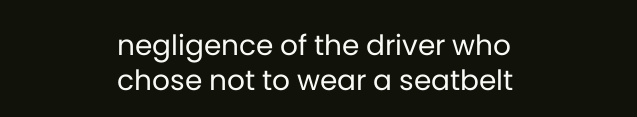negligence of the driver who chose not to wear a seatbelt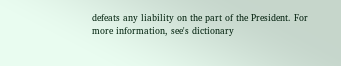defeats any liability on the part of the President. For more information, see's dictionary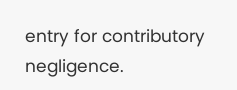entry for contributory negligence.